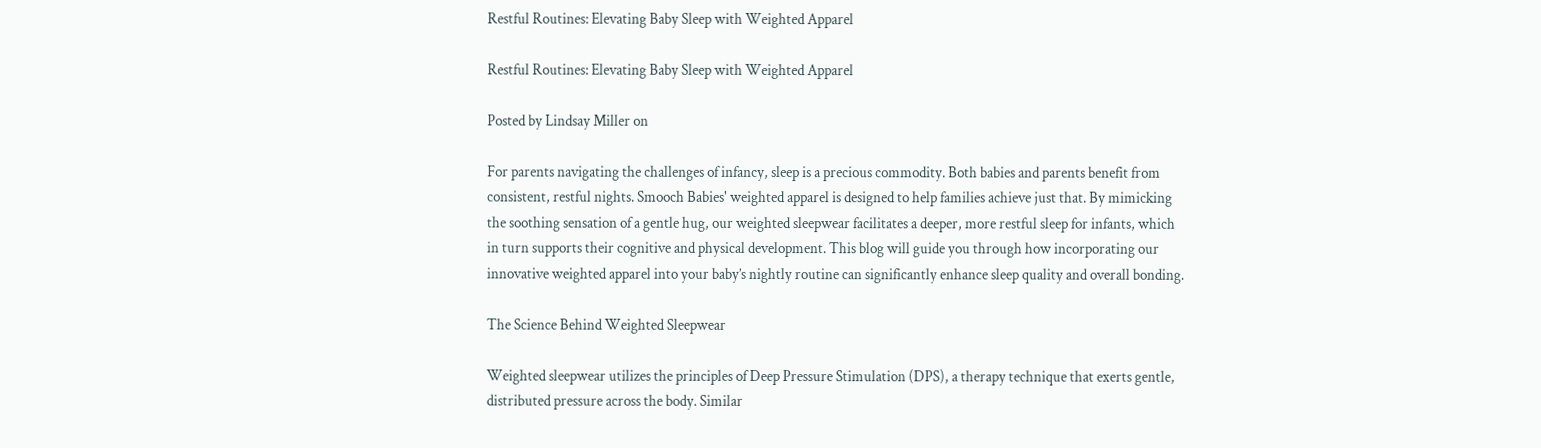Restful Routines: Elevating Baby Sleep with Weighted Apparel

Restful Routines: Elevating Baby Sleep with Weighted Apparel

Posted by Lindsay Miller on

For parents navigating the challenges of infancy, sleep is a precious commodity. Both babies and parents benefit from consistent, restful nights. Smooch Babies' weighted apparel is designed to help families achieve just that. By mimicking the soothing sensation of a gentle hug, our weighted sleepwear facilitates a deeper, more restful sleep for infants, which in turn supports their cognitive and physical development. This blog will guide you through how incorporating our innovative weighted apparel into your baby’s nightly routine can significantly enhance sleep quality and overall bonding.

The Science Behind Weighted Sleepwear

Weighted sleepwear utilizes the principles of Deep Pressure Stimulation (DPS), a therapy technique that exerts gentle, distributed pressure across the body. Similar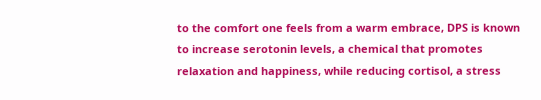to the comfort one feels from a warm embrace, DPS is known to increase serotonin levels, a chemical that promotes relaxation and happiness, while reducing cortisol, a stress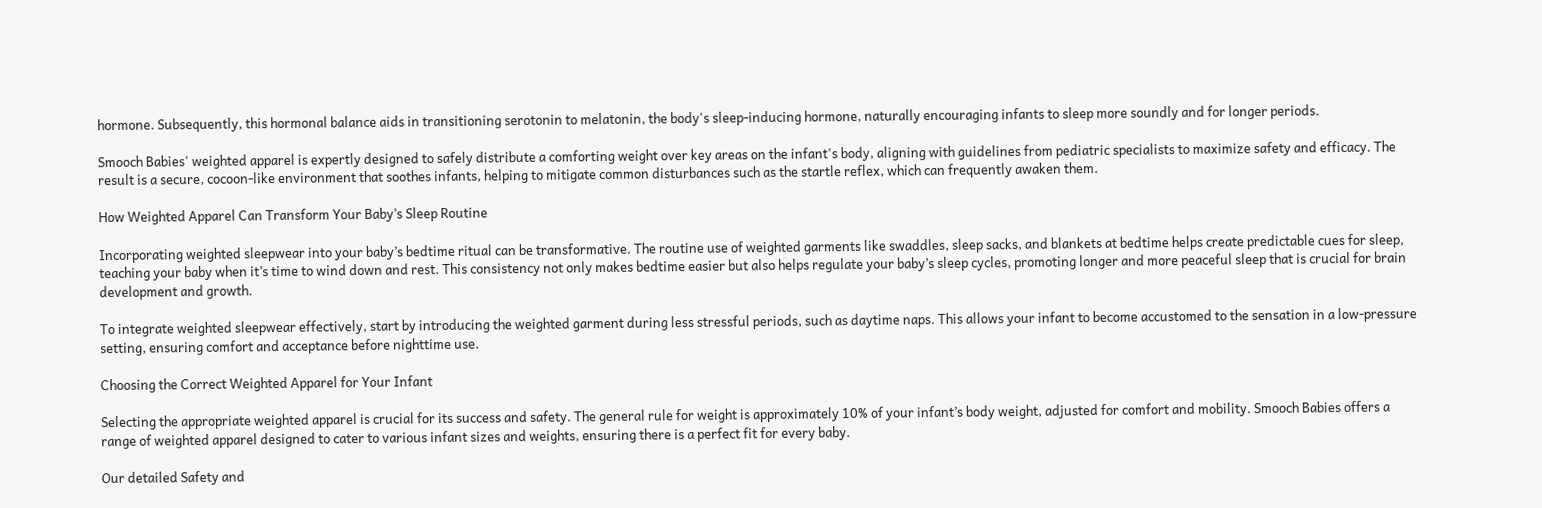hormone. Subsequently, this hormonal balance aids in transitioning serotonin to melatonin, the body's sleep-inducing hormone, naturally encouraging infants to sleep more soundly and for longer periods.

Smooch Babies' weighted apparel is expertly designed to safely distribute a comforting weight over key areas on the infant's body, aligning with guidelines from pediatric specialists to maximize safety and efficacy. The result is a secure, cocoon-like environment that soothes infants, helping to mitigate common disturbances such as the startle reflex, which can frequently awaken them.

How Weighted Apparel Can Transform Your Baby’s Sleep Routine

Incorporating weighted sleepwear into your baby’s bedtime ritual can be transformative. The routine use of weighted garments like swaddles, sleep sacks, and blankets at bedtime helps create predictable cues for sleep, teaching your baby when it’s time to wind down and rest. This consistency not only makes bedtime easier but also helps regulate your baby’s sleep cycles, promoting longer and more peaceful sleep that is crucial for brain development and growth.

To integrate weighted sleepwear effectively, start by introducing the weighted garment during less stressful periods, such as daytime naps. This allows your infant to become accustomed to the sensation in a low-pressure setting, ensuring comfort and acceptance before nighttime use.

Choosing the Correct Weighted Apparel for Your Infant

Selecting the appropriate weighted apparel is crucial for its success and safety. The general rule for weight is approximately 10% of your infant’s body weight, adjusted for comfort and mobility. Smooch Babies offers a range of weighted apparel designed to cater to various infant sizes and weights, ensuring there is a perfect fit for every baby.

Our detailed Safety and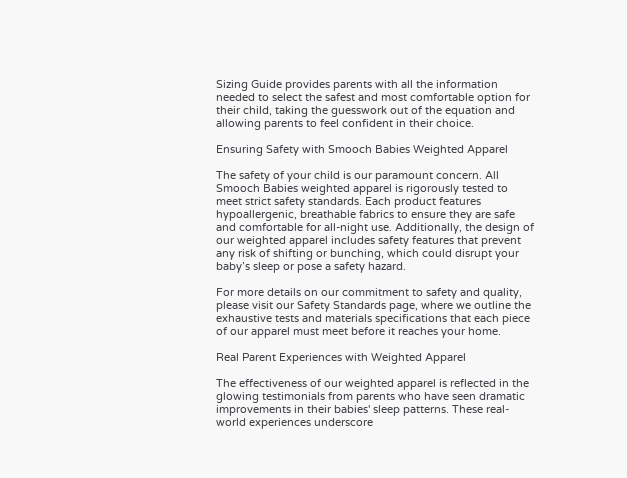Sizing Guide provides parents with all the information needed to select the safest and most comfortable option for their child, taking the guesswork out of the equation and allowing parents to feel confident in their choice.

Ensuring Safety with Smooch Babies Weighted Apparel

The safety of your child is our paramount concern. All Smooch Babies weighted apparel is rigorously tested to meet strict safety standards. Each product features hypoallergenic, breathable fabrics to ensure they are safe and comfortable for all-night use. Additionally, the design of our weighted apparel includes safety features that prevent any risk of shifting or bunching, which could disrupt your baby’s sleep or pose a safety hazard.

For more details on our commitment to safety and quality, please visit our Safety Standards page, where we outline the exhaustive tests and materials specifications that each piece of our apparel must meet before it reaches your home.

Real Parent Experiences with Weighted Apparel

The effectiveness of our weighted apparel is reflected in the glowing testimonials from parents who have seen dramatic improvements in their babies' sleep patterns. These real-world experiences underscore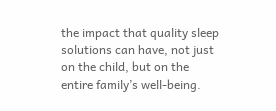the impact that quality sleep solutions can have, not just on the child, but on the entire family’s well-being.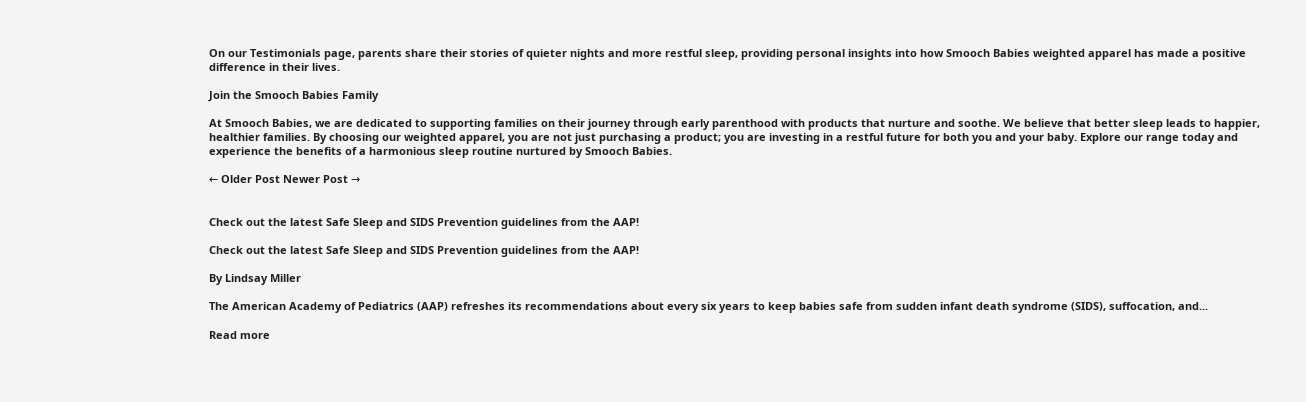On our Testimonials page, parents share their stories of quieter nights and more restful sleep, providing personal insights into how Smooch Babies weighted apparel has made a positive difference in their lives.

Join the Smooch Babies Family

At Smooch Babies, we are dedicated to supporting families on their journey through early parenthood with products that nurture and soothe. We believe that better sleep leads to happier, healthier families. By choosing our weighted apparel, you are not just purchasing a product; you are investing in a restful future for both you and your baby. Explore our range today and experience the benefits of a harmonious sleep routine nurtured by Smooch Babies.

← Older Post Newer Post →


Check out the latest Safe Sleep and SIDS Prevention guidelines from the AAP!

Check out the latest Safe Sleep and SIDS Prevention guidelines from the AAP!

By Lindsay Miller

The American Academy of Pediatrics (AAP) refreshes its recommendations about every six years to keep babies safe from sudden infant death syndrome (SIDS), suffocation, and...

Read more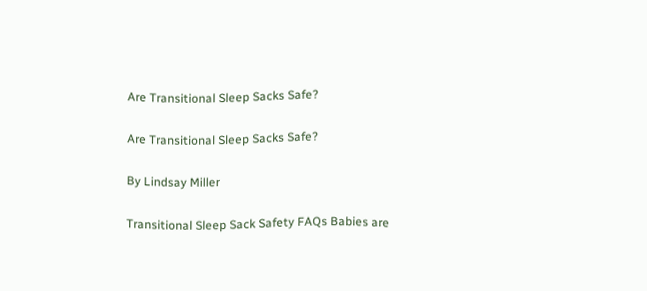Are Transitional Sleep Sacks Safe?

Are Transitional Sleep Sacks Safe?

By Lindsay Miller

Transitional Sleep Sack Safety FAQs Babies are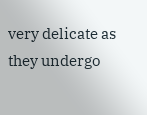very delicate as they undergo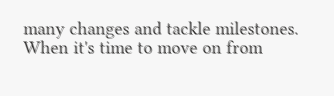many changes and tackle milestones. When it's time to move on from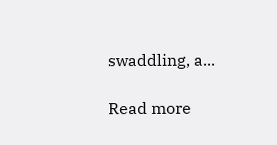swaddling, a...

Read more